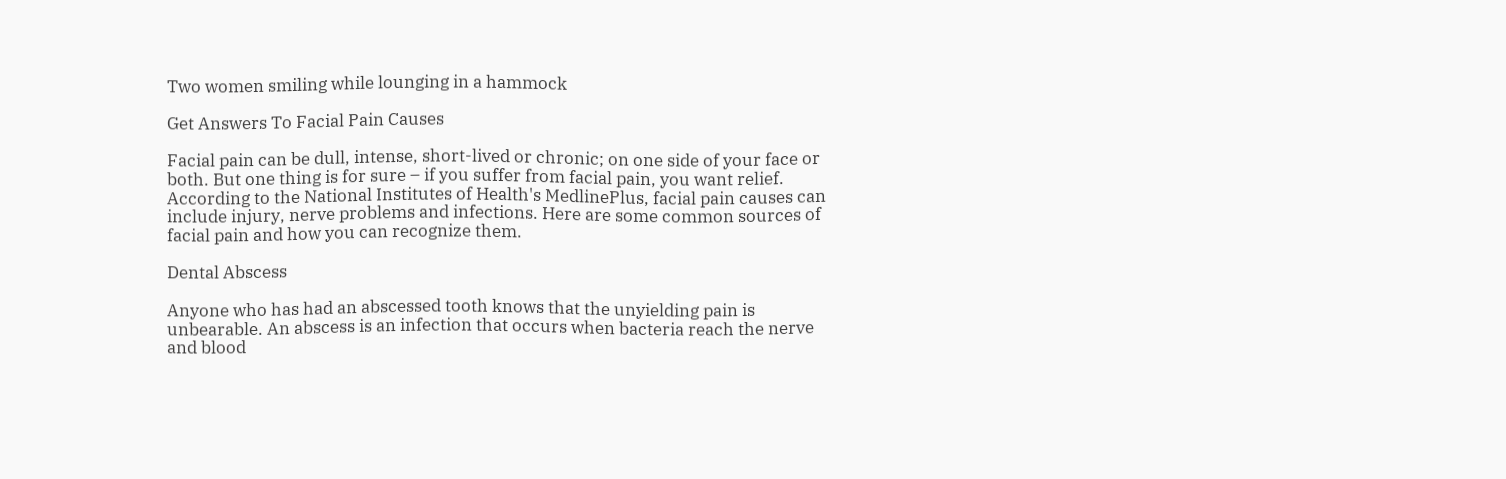Two women smiling while lounging in a hammock

Get Answers To Facial Pain Causes

Facial pain can be dull, intense, short-lived or chronic; on one side of your face or both. But one thing is for sure – if you suffer from facial pain, you want relief. According to the National Institutes of Health's MedlinePlus, facial pain causes can include injury, nerve problems and infections. Here are some common sources of facial pain and how you can recognize them.

Dental Abscess

Anyone who has had an abscessed tooth knows that the unyielding pain is unbearable. An abscess is an infection that occurs when bacteria reach the nerve and blood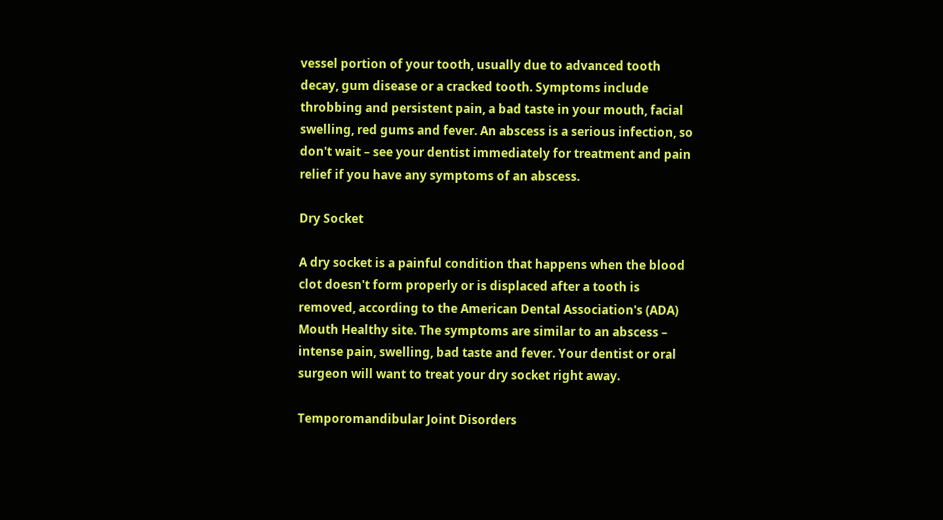vessel portion of your tooth, usually due to advanced tooth decay, gum disease or a cracked tooth. Symptoms include throbbing and persistent pain, a bad taste in your mouth, facial swelling, red gums and fever. An abscess is a serious infection, so don't wait – see your dentist immediately for treatment and pain relief if you have any symptoms of an abscess.

Dry Socket

A dry socket is a painful condition that happens when the blood clot doesn't form properly or is displaced after a tooth is removed, according to the American Dental Association's (ADA) Mouth Healthy site. The symptoms are similar to an abscess – intense pain, swelling, bad taste and fever. Your dentist or oral surgeon will want to treat your dry socket right away.

Temporomandibular Joint Disorders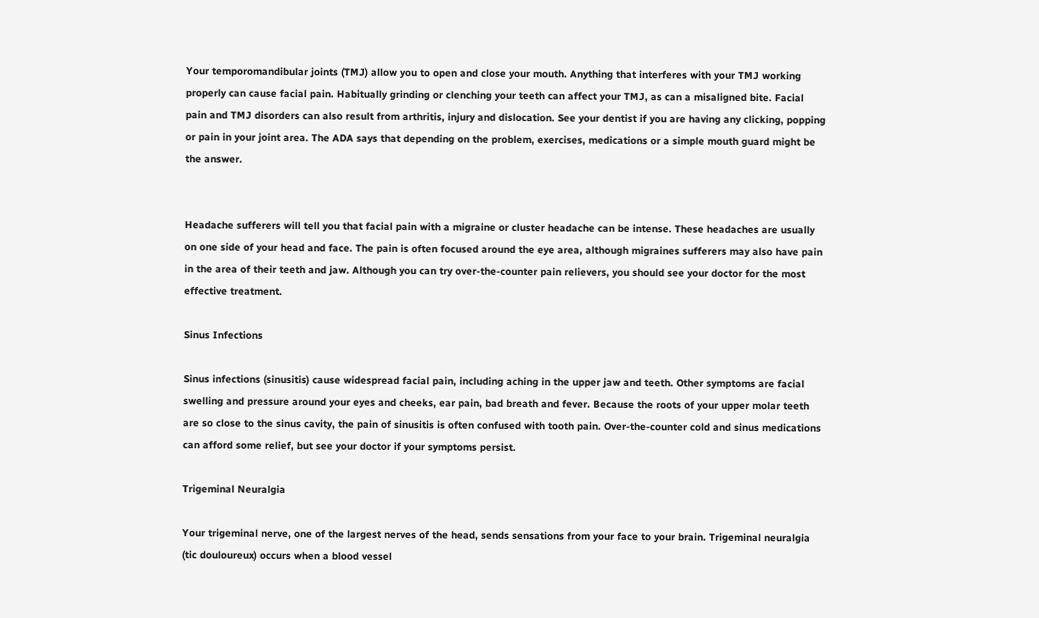Your temporomandibular joints (TMJ) allow you to open and close your mouth. Anything that interferes with your TMJ working properly can cause facial pain. Habitually grinding or clenching your teeth can affect your TMJ, as can a misaligned bite. Facial pain and TMJ disorders can also result from arthritis, injury and dislocation. See your dentist if you are having any clicking, popping or pain in your joint area. The ADA says that depending on the problem, exercises, medications or a simple mouth guard might be the answer.


Headache sufferers will tell you that facial pain with a migraine or cluster headache can be intense. These headaches are usually on one side of your head and face. The pain is often focused around the eye area, although migraines sufferers may also have pain in the area of their teeth and jaw. Although you can try over-the-counter pain relievers, you should see your doctor for the most effective treatment.

Sinus Infections

Sinus infections (sinusitis) cause widespread facial pain, including aching in the upper jaw and teeth. Other symptoms are facial swelling and pressure around your eyes and cheeks, ear pain, bad breath and fever. Because the roots of your upper molar teeth are so close to the sinus cavity, the pain of sinusitis is often confused with tooth pain. Over-the-counter cold and sinus medications can afford some relief, but see your doctor if your symptoms persist.

Trigeminal Neuralgia

Your trigeminal nerve, one of the largest nerves of the head, sends sensations from your face to your brain. Trigeminal neuralgia (tic douloureux) occurs when a blood vessel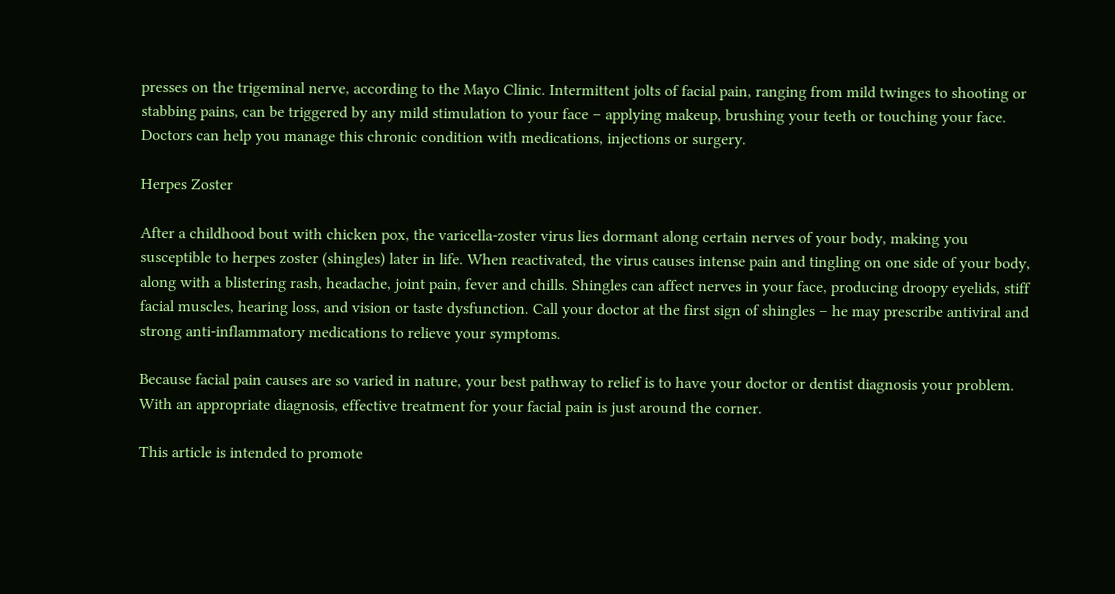presses on the trigeminal nerve, according to the Mayo Clinic. Intermittent jolts of facial pain, ranging from mild twinges to shooting or stabbing pains, can be triggered by any mild stimulation to your face – applying makeup, brushing your teeth or touching your face. Doctors can help you manage this chronic condition with medications, injections or surgery.

Herpes Zoster

After a childhood bout with chicken pox, the varicella-zoster virus lies dormant along certain nerves of your body, making you susceptible to herpes zoster (shingles) later in life. When reactivated, the virus causes intense pain and tingling on one side of your body, along with a blistering rash, headache, joint pain, fever and chills. Shingles can affect nerves in your face, producing droopy eyelids, stiff facial muscles, hearing loss, and vision or taste dysfunction. Call your doctor at the first sign of shingles – he may prescribe antiviral and strong anti-inflammatory medications to relieve your symptoms.

Because facial pain causes are so varied in nature, your best pathway to relief is to have your doctor or dentist diagnosis your problem. With an appropriate diagnosis, effective treatment for your facial pain is just around the corner.

This article is intended to promote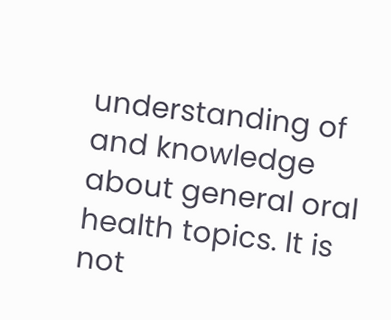understanding of and knowledge about general oral health topics. It is not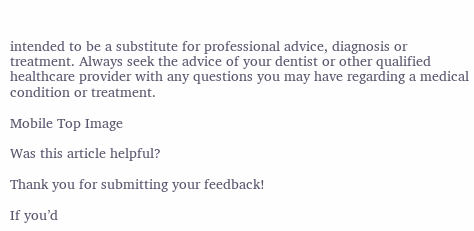intended to be a substitute for professional advice, diagnosis or treatment. Always seek the advice of your dentist or other qualified healthcare provider with any questions you may have regarding a medical condition or treatment.

Mobile Top Image

Was this article helpful?

Thank you for submitting your feedback!

If you’d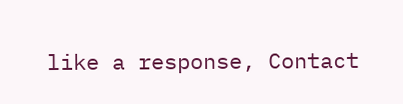like a response, Contact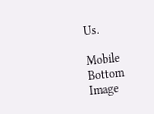Us.

Mobile Bottom Image